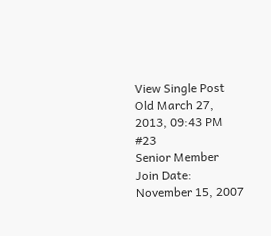View Single Post
Old March 27, 2013, 09:43 PM   #23
Senior Member
Join Date: November 15, 2007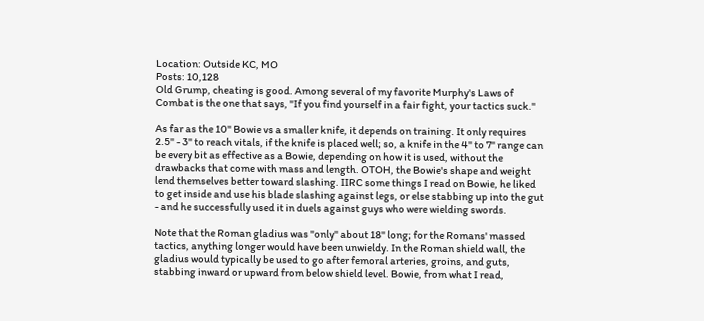Location: Outside KC, MO
Posts: 10,128
Old Grump, cheating is good. Among several of my favorite Murphy's Laws of Combat is the one that says, "If you find yourself in a fair fight, your tactics suck."

As far as the 10" Bowie vs a smaller knife, it depends on training. It only requires 2.5" - 3" to reach vitals, if the knife is placed well; so, a knife in the 4" to 7" range can be every bit as effective as a Bowie, depending on how it is used, without the drawbacks that come with mass and length. OTOH, the Bowie's shape and weight lend themselves better toward slashing. IIRC some things I read on Bowie, he liked to get inside and use his blade slashing against legs, or else stabbing up into the gut - and he successfully used it in duels against guys who were wielding swords.

Note that the Roman gladius was "only" about 18" long; for the Romans' massed tactics, anything longer would have been unwieldy. In the Roman shield wall, the gladius would typically be used to go after femoral arteries, groins, and guts, stabbing inward or upward from below shield level. Bowie, from what I read,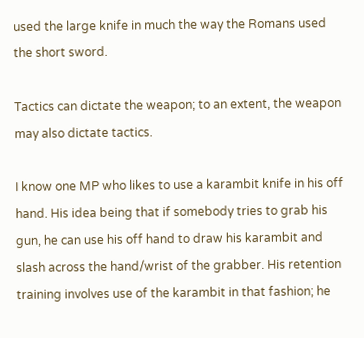used the large knife in much the way the Romans used the short sword.

Tactics can dictate the weapon; to an extent, the weapon may also dictate tactics.

I know one MP who likes to use a karambit knife in his off hand. His idea being that if somebody tries to grab his gun, he can use his off hand to draw his karambit and slash across the hand/wrist of the grabber. His retention training involves use of the karambit in that fashion; he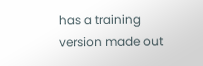has a training version made out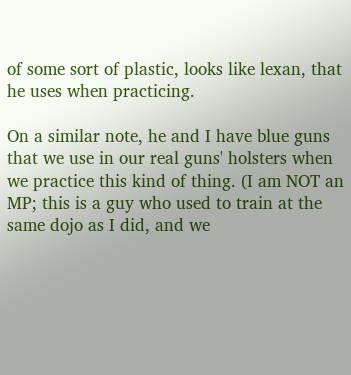of some sort of plastic, looks like lexan, that he uses when practicing.

On a similar note, he and I have blue guns that we use in our real guns' holsters when we practice this kind of thing. (I am NOT an MP; this is a guy who used to train at the same dojo as I did, and we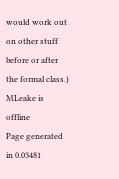would work out on other stuff before or after the formal class.)
MLeake is offline
Page generated in 0.03481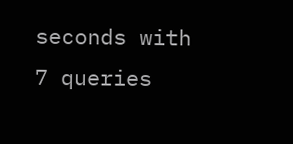seconds with 7 queries